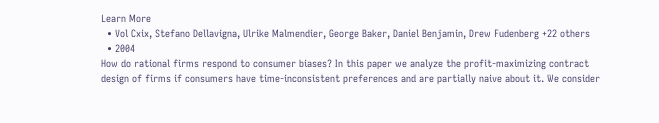Learn More
  • Vol Cxix, Stefano Dellavigna, Ulrike Malmendier, George Baker, Daniel Benjamin, Drew Fudenberg +22 others
  • 2004
How do rational firms respond to consumer biases? In this paper we analyze the profit-maximizing contract design of firms if consumers have time-inconsistent preferences and are partially naive about it. We consider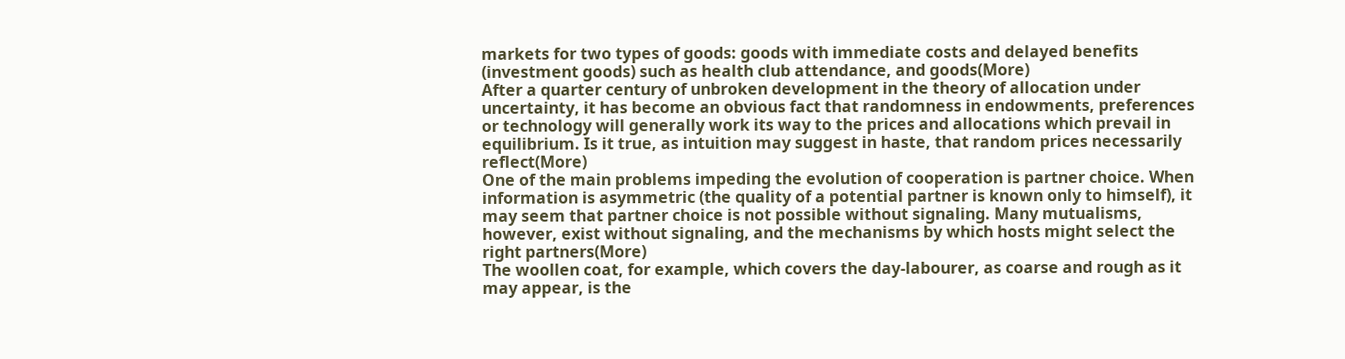markets for two types of goods: goods with immediate costs and delayed benefits (investment goods) such as health club attendance, and goods(More)
After a quarter century of unbroken development in the theory of allocation under uncertainty, it has become an obvious fact that randomness in endowments, preferences or technology will generally work its way to the prices and allocations which prevail in equilibrium. Is it true, as intuition may suggest in haste, that random prices necessarily reflect(More)
One of the main problems impeding the evolution of cooperation is partner choice. When information is asymmetric (the quality of a potential partner is known only to himself), it may seem that partner choice is not possible without signaling. Many mutualisms, however, exist without signaling, and the mechanisms by which hosts might select the right partners(More)
The woollen coat, for example, which covers the day-labourer, as coarse and rough as it may appear, is the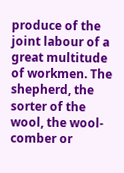produce of the joint labour of a great multitude of workmen. The shepherd, the sorter of the wool, the wool-comber or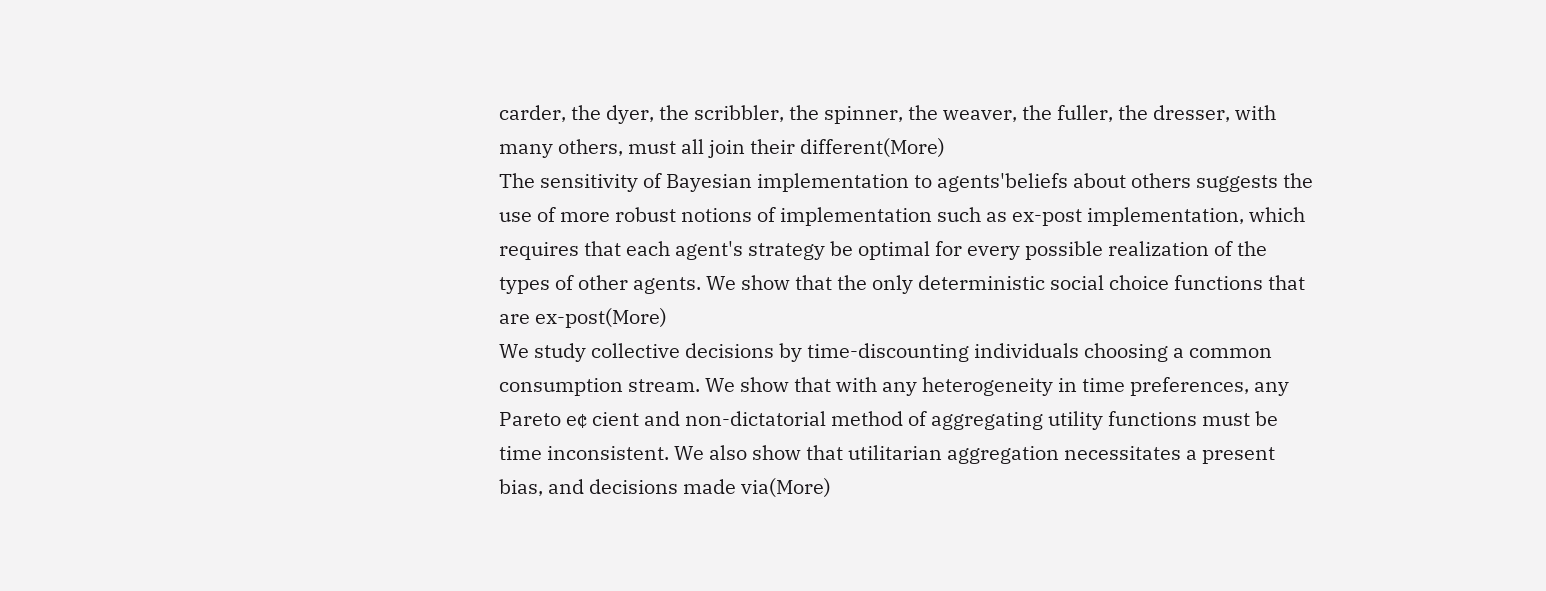carder, the dyer, the scribbler, the spinner, the weaver, the fuller, the dresser, with many others, must all join their different(More)
The sensitivity of Bayesian implementation to agents'beliefs about others suggests the use of more robust notions of implementation such as ex-post implementation, which requires that each agent's strategy be optimal for every possible realization of the types of other agents. We show that the only deterministic social choice functions that are ex-post(More)
We study collective decisions by time-discounting individuals choosing a common consumption stream. We show that with any heterogeneity in time preferences, any Pareto e¢ cient and non-dictatorial method of aggregating utility functions must be time inconsistent. We also show that utilitarian aggregation necessitates a present bias, and decisions made via(More)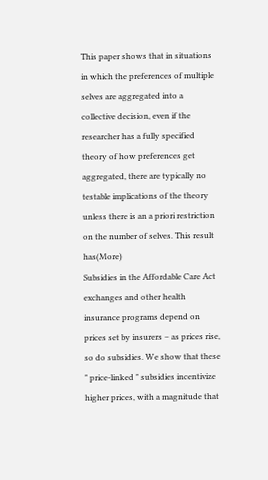This paper shows that in situations in which the preferences of multiple selves are aggregated into a collective decision, even if the researcher has a fully specified theory of how preferences get aggregated, there are typically no testable implications of the theory unless there is an a priori restriction on the number of selves. This result has(More)
Subsidies in the Affordable Care Act exchanges and other health insurance programs depend on prices set by insurers – as prices rise, so do subsidies. We show that these " price-linked " subsidies incentivize higher prices, with a magnitude that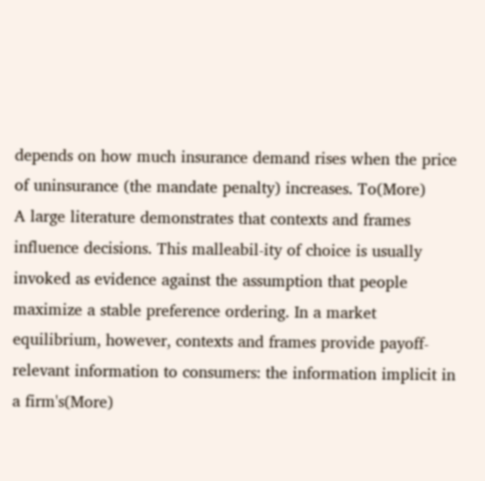depends on how much insurance demand rises when the price of uninsurance (the mandate penalty) increases. To(More)
A large literature demonstrates that contexts and frames influence decisions. This malleabil-ity of choice is usually invoked as evidence against the assumption that people maximize a stable preference ordering. In a market equilibrium, however, contexts and frames provide payoff-relevant information to consumers: the information implicit in a firm's(More)